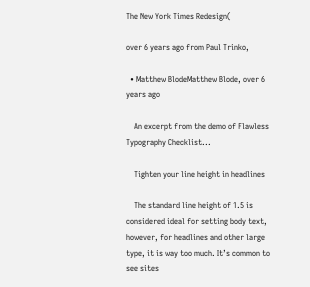The New York Times Redesign(

over 6 years ago from Paul Trinko,

  • Matthew BlodeMatthew Blode, over 6 years ago

    An excerpt from the demo of Flawless Typography Checklist...

    Tighten your line height in headlines

    The standard line height of 1.5 is considered ideal for setting body text, however, for headlines and other large type, it is way too much. It’s common to see sites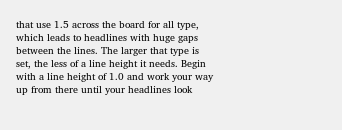that use 1.5 across the board for all type, which leads to headlines with huge gaps between the lines. The larger that type is set, the less of a line height it needs. Begin with a line height of 1.0 and work your way up from there until your headlines look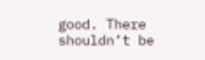good. There shouldn’t be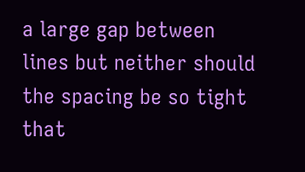a large gap between lines but neither should the spacing be so tight that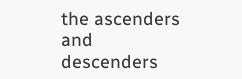the ascenders and descenders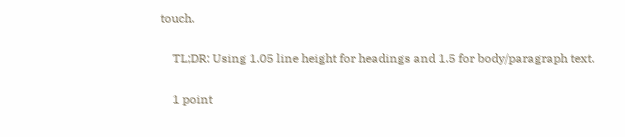touch.

    TL;DR: Using 1.05 line height for headings and 1.5 for body/paragraph text.

    1 point